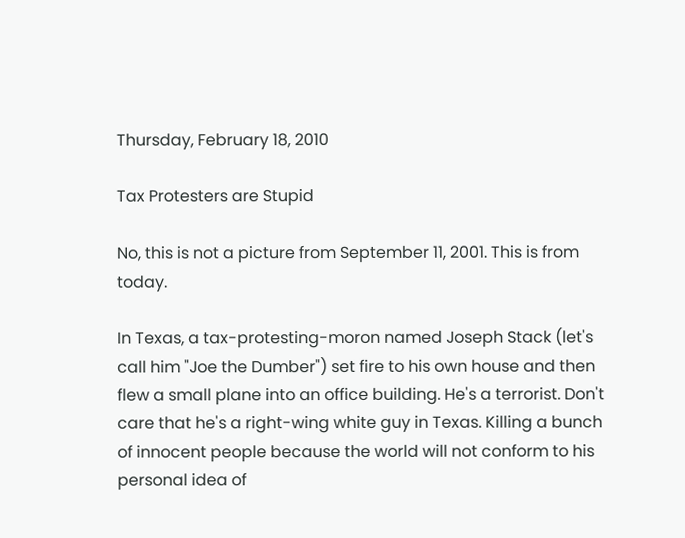Thursday, February 18, 2010

Tax Protesters are Stupid

No, this is not a picture from September 11, 2001. This is from today.

In Texas, a tax-protesting-moron named Joseph Stack (let's call him "Joe the Dumber") set fire to his own house and then flew a small plane into an office building. He's a terrorist. Don't care that he's a right-wing white guy in Texas. Killing a bunch of innocent people because the world will not conform to his personal idea of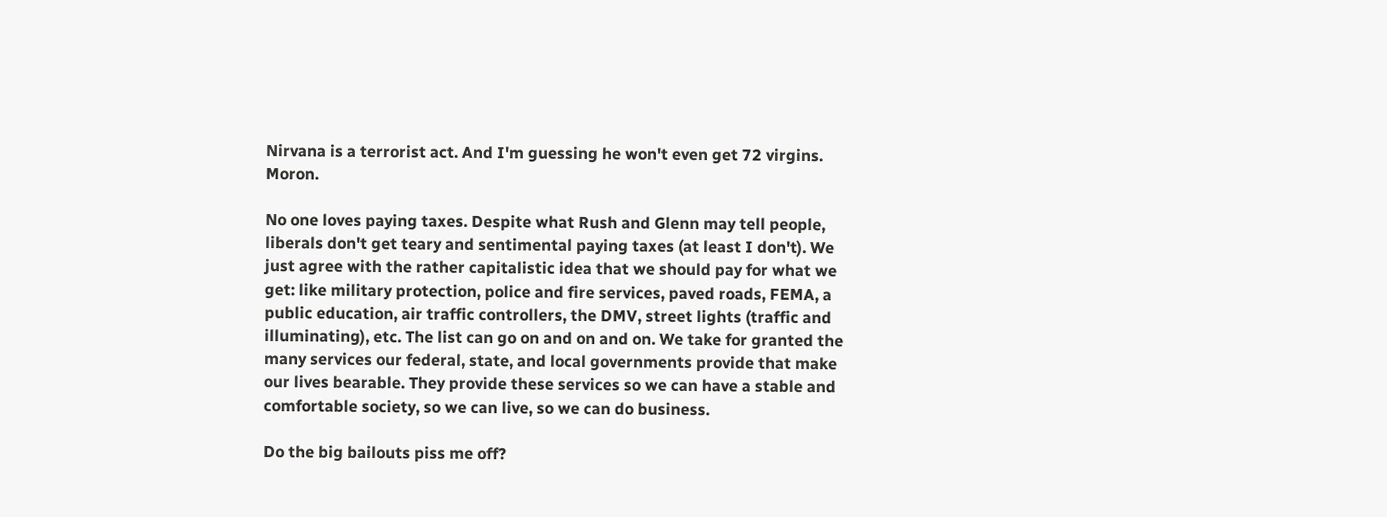Nirvana is a terrorist act. And I'm guessing he won't even get 72 virgins. Moron.

No one loves paying taxes. Despite what Rush and Glenn may tell people, liberals don't get teary and sentimental paying taxes (at least I don't). We just agree with the rather capitalistic idea that we should pay for what we get: like military protection, police and fire services, paved roads, FEMA, a public education, air traffic controllers, the DMV, street lights (traffic and illuminating), etc. The list can go on and on and on. We take for granted the many services our federal, state, and local governments provide that make our lives bearable. They provide these services so we can have a stable and comfortable society, so we can live, so we can do business.

Do the big bailouts piss me off?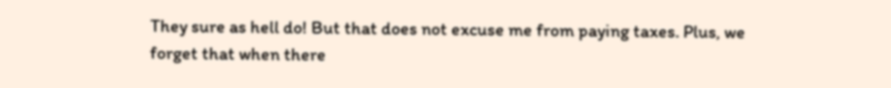They sure as hell do! But that does not excuse me from paying taxes. Plus, we forget that when there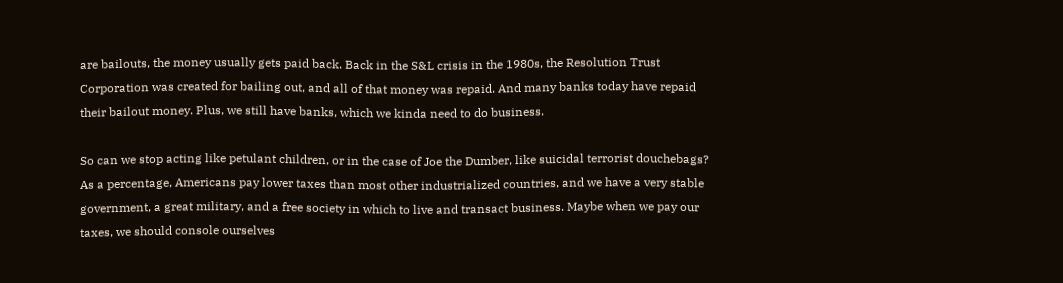are bailouts, the money usually gets paid back. Back in the S&L crisis in the 1980s, the Resolution Trust Corporation was created for bailing out, and all of that money was repaid. And many banks today have repaid their bailout money. Plus, we still have banks, which we kinda need to do business.

So can we stop acting like petulant children, or in the case of Joe the Dumber, like suicidal terrorist douchebags? As a percentage, Americans pay lower taxes than most other industrialized countries, and we have a very stable government, a great military, and a free society in which to live and transact business. Maybe when we pay our taxes, we should console ourselves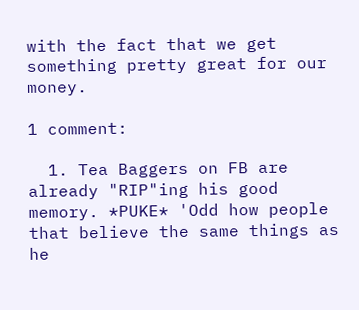with the fact that we get something pretty great for our money.

1 comment:

  1. Tea Baggers on FB are already "RIP"ing his good memory. *PUKE* 'Odd how people that believe the same things as he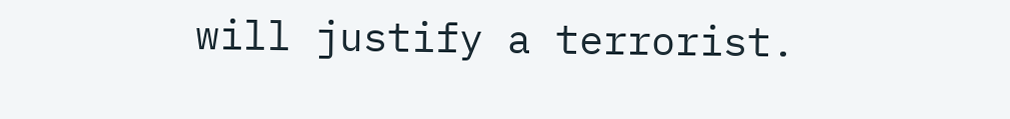will justify a terrorist.